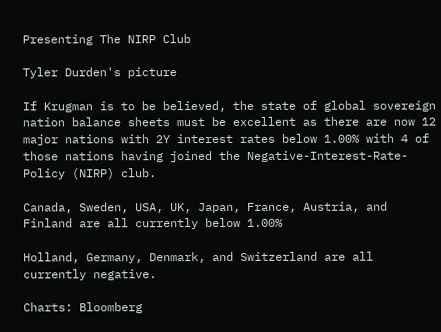Presenting The NIRP Club

Tyler Durden's picture

If Krugman is to be believed, the state of global sovereign nation balance sheets must be excellent as there are now 12 major nations with 2Y interest rates below 1.00% with 4 of those nations having joined the Negative-Interest-Rate-Policy (NIRP) club.

Canada, Sweden, USA, UK, Japan, France, Austria, and Finland are all currently below 1.00%

Holland, Germany, Denmark, and Switzerland are all currently negative.

Charts: Bloomberg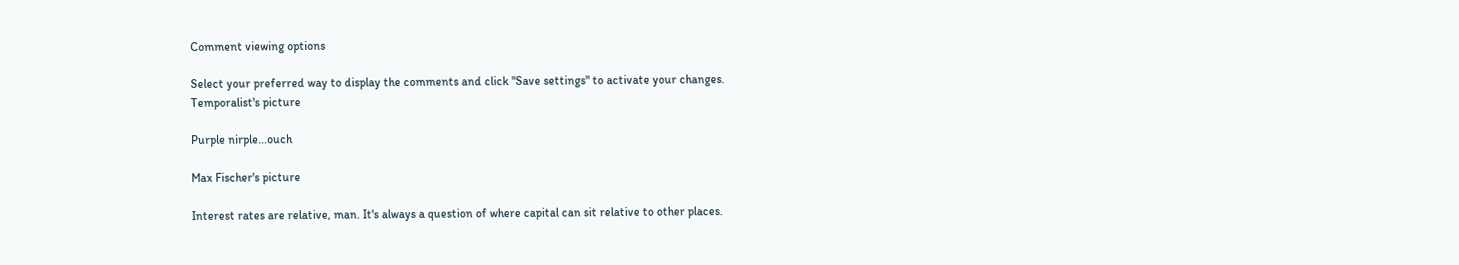Comment viewing options

Select your preferred way to display the comments and click "Save settings" to activate your changes.
Temporalist's picture

Purple nirple...ouch

Max Fischer's picture

Interest rates are relative, man. It's always a question of where capital can sit relative to other places.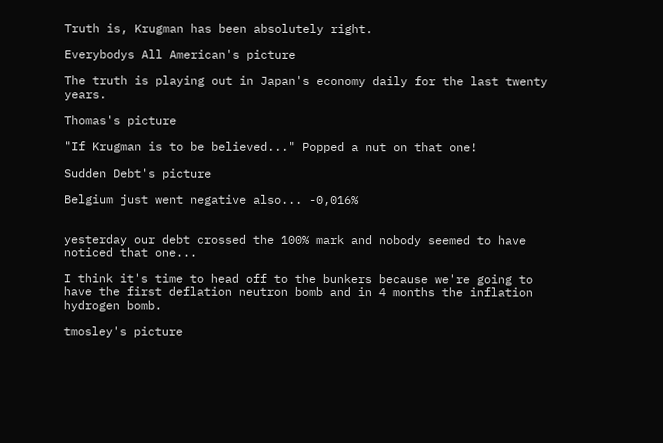Truth is, Krugman has been absolutely right.

Everybodys All American's picture

The truth is playing out in Japan's economy daily for the last twenty years.

Thomas's picture

"If Krugman is to be believed..." Popped a nut on that one!

Sudden Debt's picture

Belgium just went negative also... -0,016%


yesterday our debt crossed the 100% mark and nobody seemed to have noticed that one...

I think it's time to head off to the bunkers because we're going to have the first deflation neutron bomb and in 4 months the inflation hydrogen bomb.

tmosley's picture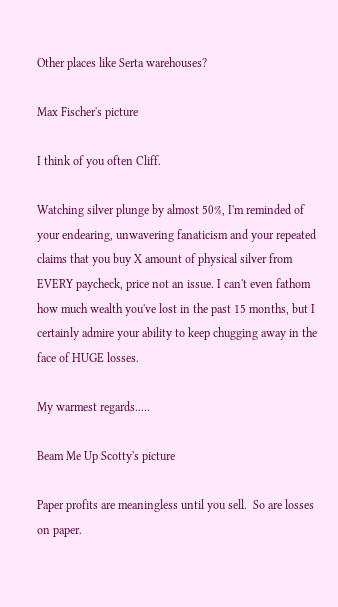Other places like Serta warehouses?

Max Fischer's picture

I think of you often Cliff.

Watching silver plunge by almost 50%, I'm reminded of your endearing, unwavering fanaticism and your repeated claims that you buy X amount of physical silver from EVERY paycheck, price not an issue. I can't even fathom how much wealth you've lost in the past 15 months, but I certainly admire your ability to keep chugging away in the face of HUGE losses.

My warmest regards.....

Beam Me Up Scotty's picture

Paper profits are meaningless until you sell.  So are losses on paper.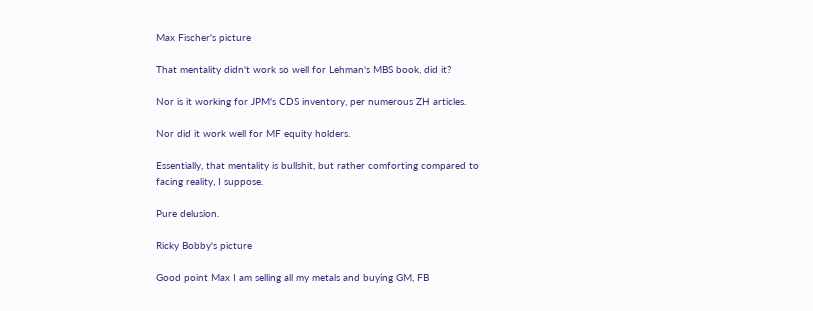Max Fischer's picture

That mentality didn't work so well for Lehman's MBS book, did it?

Nor is it working for JPM's CDS inventory, per numerous ZH articles.

Nor did it work well for MF equity holders.

Essentially, that mentality is bullshit, but rather comforting compared to facing reality, I suppose.

Pure delusion.

Ricky Bobby's picture

Good point Max I am selling all my metals and buying GM, FB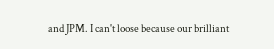and JPM. I can't loose because our brilliant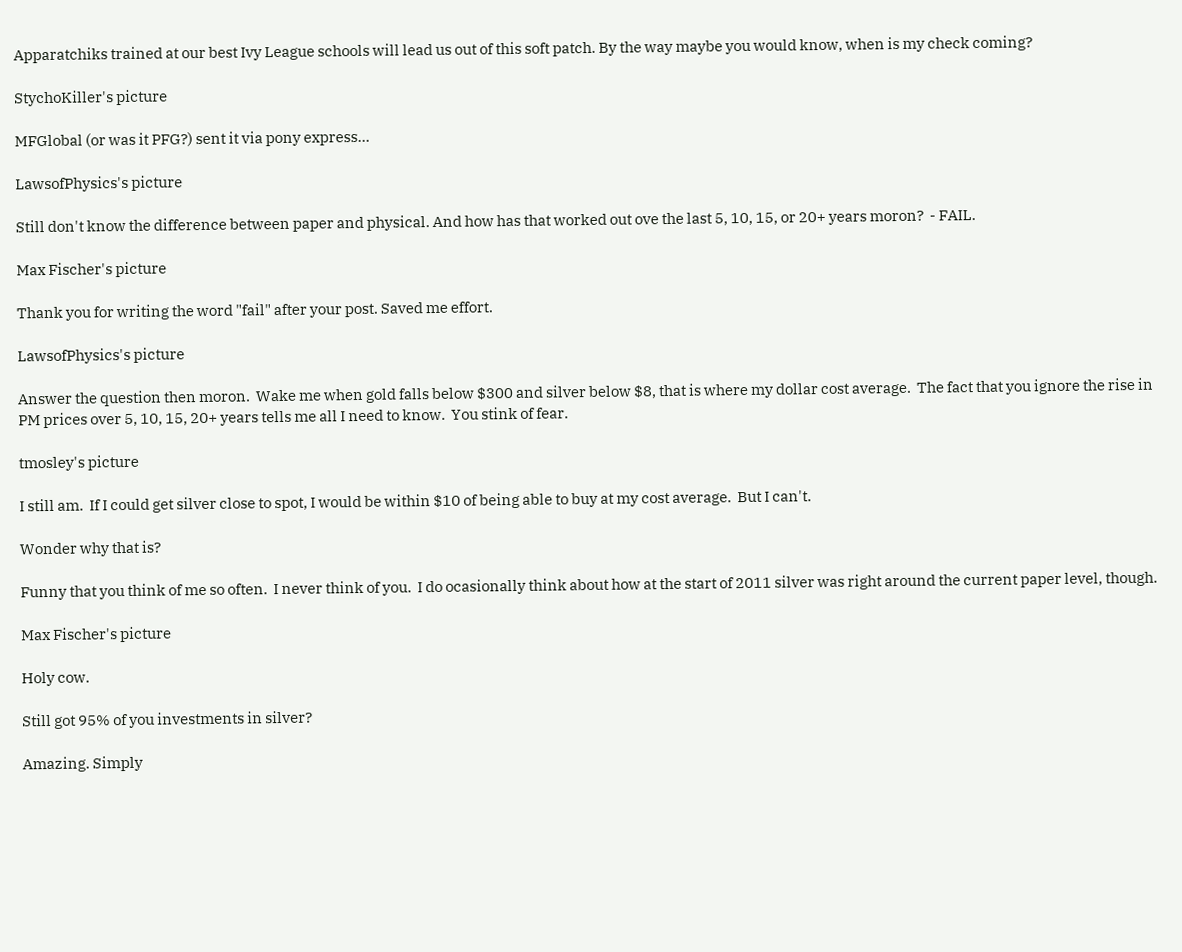Apparatchiks trained at our best Ivy League schools will lead us out of this soft patch. By the way maybe you would know, when is my check coming?

StychoKiller's picture

MFGlobal (or was it PFG?) sent it via pony express...

LawsofPhysics's picture

Still don't know the difference between paper and physical. And how has that worked out ove the last 5, 10, 15, or 20+ years moron?  - FAIL.

Max Fischer's picture

Thank you for writing the word "fail" after your post. Saved me effort.

LawsofPhysics's picture

Answer the question then moron.  Wake me when gold falls below $300 and silver below $8, that is where my dollar cost average.  The fact that you ignore the rise in PM prices over 5, 10, 15, 20+ years tells me all I need to know.  You stink of fear.

tmosley's picture

I still am.  If I could get silver close to spot, I would be within $10 of being able to buy at my cost average.  But I can't.

Wonder why that is?

Funny that you think of me so often.  I never think of you.  I do ocasionally think about how at the start of 2011 silver was right around the current paper level, though.

Max Fischer's picture

Holy cow.

Still got 95% of you investments in silver?

Amazing. Simply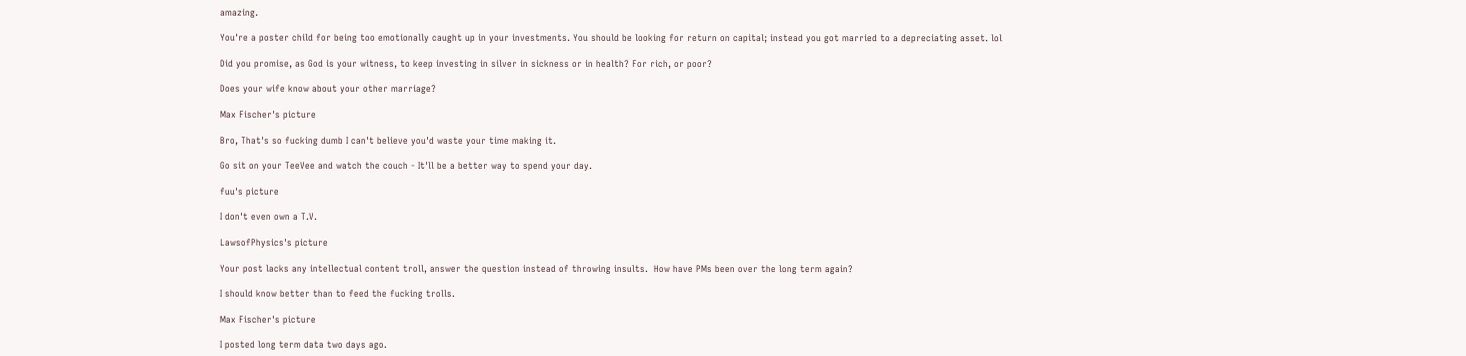amazing.

You're a poster child for being too emotionally caught up in your investments. You should be looking for return on capital; instead you got married to a depreciating asset. lol

Did you promise, as God is your witness, to keep investing in silver in sickness or in health? For rich, or poor?

Does your wife know about your other marriage?

Max Fischer's picture

Bro, That's so fucking dumb I can't believe you'd waste your time making it.

Go sit on your TeeVee and watch the couch - It'll be a better way to spend your day.

fuu's picture

I don't even own a T.V.

LawsofPhysics's picture

Your post lacks any intellectual content troll, answer the question instead of throwing insults.  How have PMs been over the long term again?

I should know better than to feed the fucking trolls.

Max Fischer's picture

I posted long term data two days ago.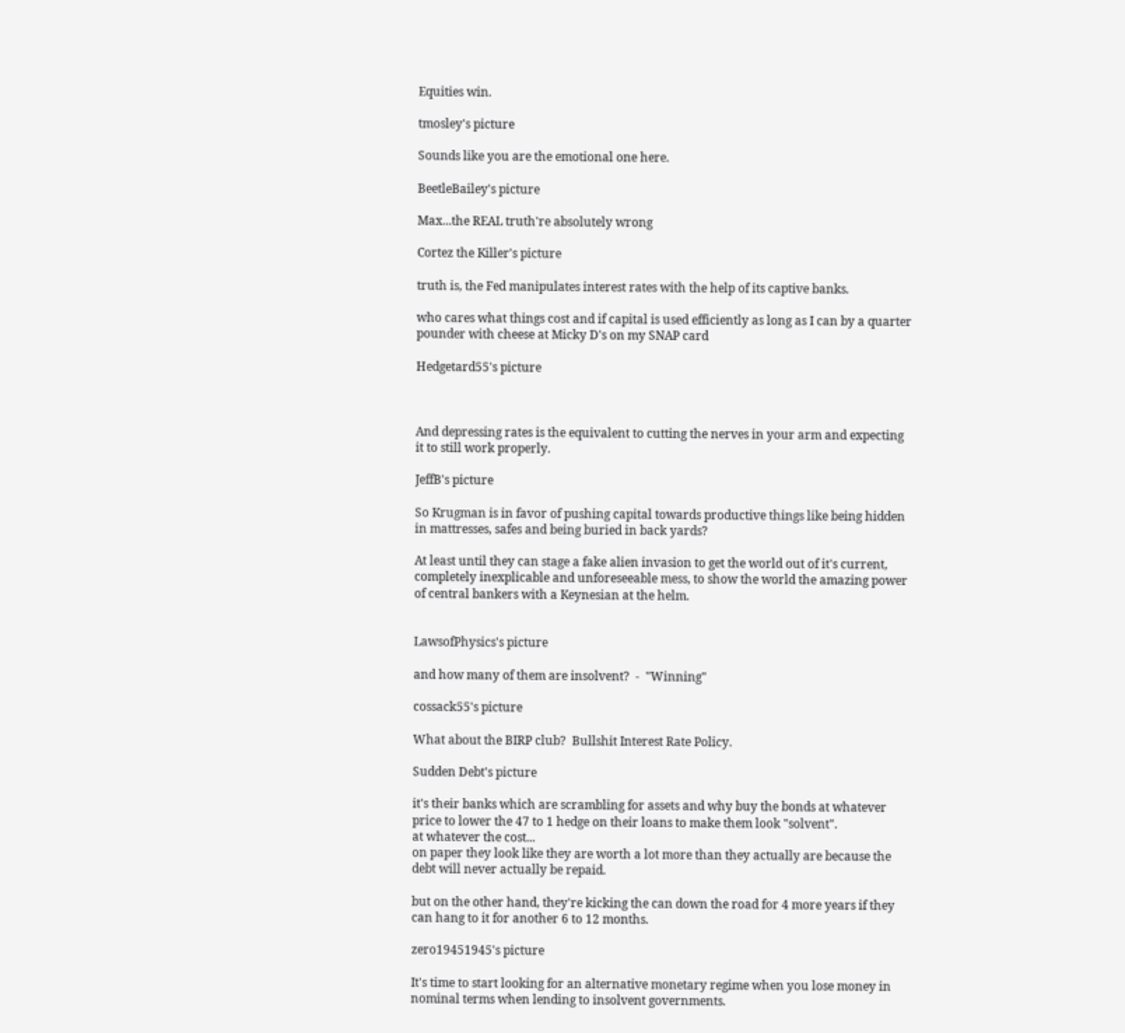Equities win.

tmosley's picture

Sounds like you are the emotional one here.

BeetleBailey's picture

Max...the REAL truth're absolutely wrong

Cortez the Killer's picture

truth is, the Fed manipulates interest rates with the help of its captive banks.

who cares what things cost and if capital is used efficiently as long as I can by a quarter pounder with cheese at Micky D's on my SNAP card

Hedgetard55's picture



And depressing rates is the equivalent to cutting the nerves in your arm and expecting it to still work properly.

JeffB's picture

So Krugman is in favor of pushing capital towards productive things like being hidden in mattresses, safes and being buried in back yards?

At least until they can stage a fake alien invasion to get the world out of it's current, completely inexplicable and unforeseeable mess, to show the world the amazing power of central bankers with a Keynesian at the helm.


LawsofPhysics's picture

and how many of them are insolvent?  -  "Winning"

cossack55's picture

What about the BIRP club?  Bullshit Interest Rate Policy.

Sudden Debt's picture

it's their banks which are scrambling for assets and why buy the bonds at whatever price to lower the 47 to 1 hedge on their loans to make them look "solvent".
at whatever the cost...
on paper they look like they are worth a lot more than they actually are because the debt will never actually be repaid.

but on the other hand, they're kicking the can down the road for 4 more years if they can hang to it for another 6 to 12 months.

zero19451945's picture

It's time to start looking for an alternative monetary regime when you lose money in nominal terms when lending to insolvent governments.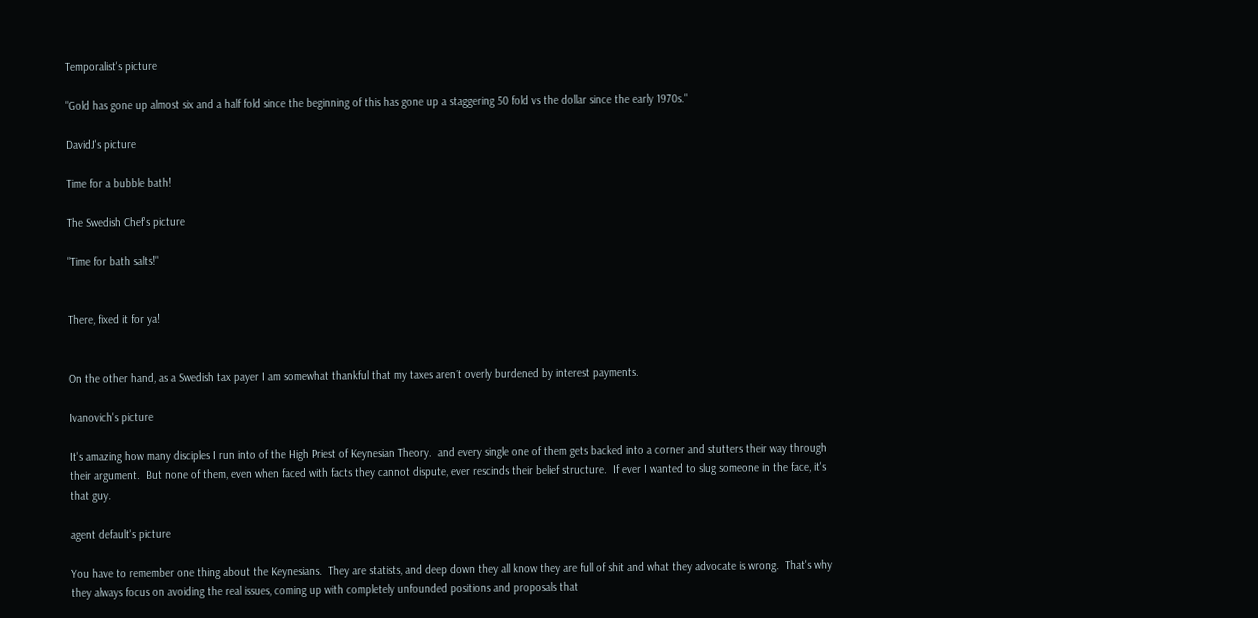Temporalist's picture

"Gold has gone up almost six and a half fold since the beginning of this has gone up a staggering 50 fold vs the dollar since the early 1970s."

DavidJ's picture

Time for a bubble bath!

The Swedish Chef's picture

"Time for bath salts!"


There, fixed it for ya!


On the other hand, as a Swedish tax payer I am somewhat thankful that my taxes aren´t overly burdened by interest payments.

Ivanovich's picture

It's amazing how many disciples I run into of the High Priest of Keynesian Theory.  and every single one of them gets backed into a corner and stutters their way through their argument.  But none of them, even when faced with facts they cannot dispute, ever rescinds their belief structure.  If ever I wanted to slug someone in the face, it's that guy.

agent default's picture

You have to remember one thing about the Keynesians.  They are statists, and deep down they all know they are full of shit and what they advocate is wrong.  That's why they always focus on avoiding the real issues, coming up with completely unfounded positions and proposals that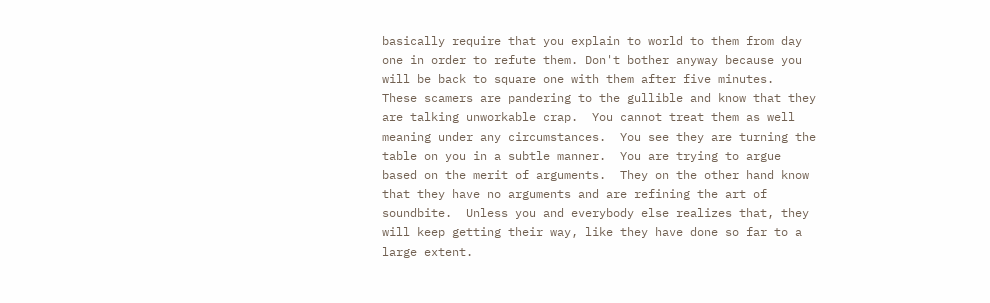basically require that you explain to world to them from day one in order to refute them. Don't bother anyway because you will be back to square one with them after five minutes.  These scamers are pandering to the gullible and know that they are talking unworkable crap.  You cannot treat them as well meaning under any circumstances.  You see they are turning the table on you in a subtle manner.  You are trying to argue based on the merit of arguments.  They on the other hand know that they have no arguments and are refining the art of soundbite.  Unless you and everybody else realizes that, they will keep getting their way, like they have done so far to a large extent.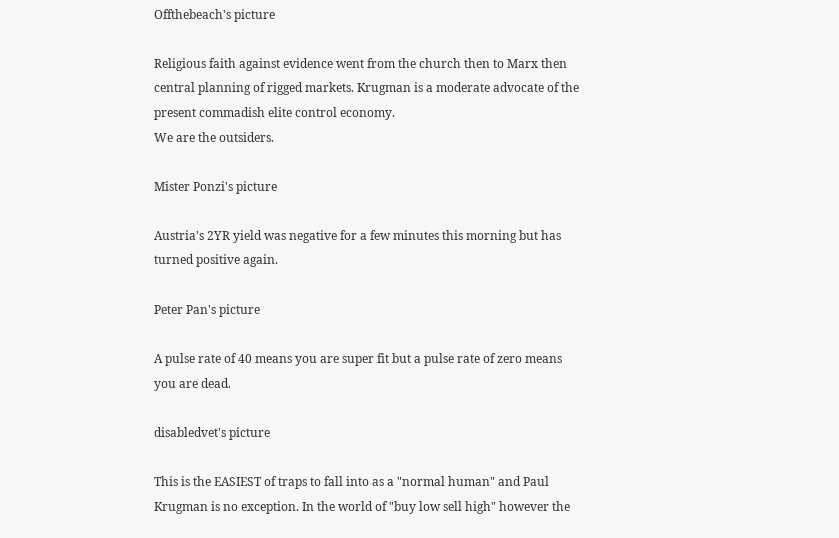Offthebeach's picture

Religious faith against evidence went from the church then to Marx then central planning of rigged markets. Krugman is a moderate advocate of the present commadish elite control economy.
We are the outsiders.

Mister Ponzi's picture

Austria's 2YR yield was negative for a few minutes this morning but has turned positive again.

Peter Pan's picture

A pulse rate of 40 means you are super fit but a pulse rate of zero means you are dead.

disabledvet's picture

This is the EASIEST of traps to fall into as a "normal human" and Paul Krugman is no exception. In the world of "buy low sell high" however the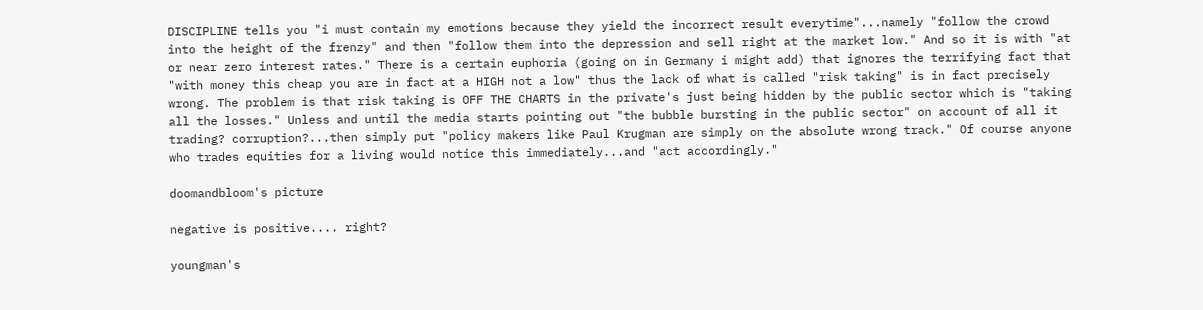DISCIPLINE tells you "i must contain my emotions because they yield the incorrect result everytime"...namely "follow the crowd into the height of the frenzy" and then "follow them into the depression and sell right at the market low." And so it is with "at or near zero interest rates." There is a certain euphoria (going on in Germany i might add) that ignores the terrifying fact that "with money this cheap you are in fact at a HIGH not a low" thus the lack of what is called "risk taking" is in fact precisely wrong. The problem is that risk taking is OFF THE CHARTS in the private's just being hidden by the public sector which is "taking all the losses." Unless and until the media starts pointing out "the bubble bursting in the public sector" on account of all it trading? corruption?...then simply put "policy makers like Paul Krugman are simply on the absolute wrong track." Of course anyone who trades equities for a living would notice this immediately...and "act accordingly."

doomandbloom's picture

negative is positive.... right?

youngman's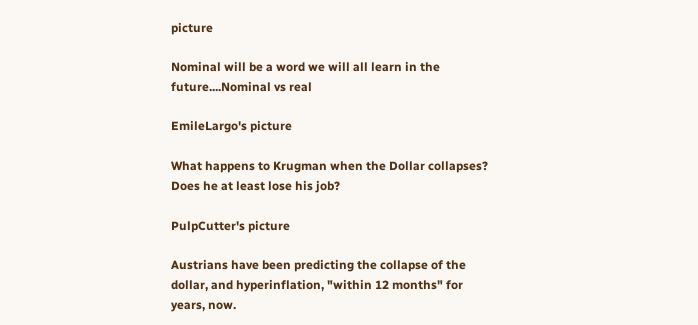picture

Nominal will be a word we will all learn in the future....Nominal vs real

EmileLargo's picture

What happens to Krugman when the Dollar collapses? Does he at least lose his job?

PulpCutter's picture

Austrians have been predicting the collapse of the dollar, and hyperinflation, "within 12 months" for years, now.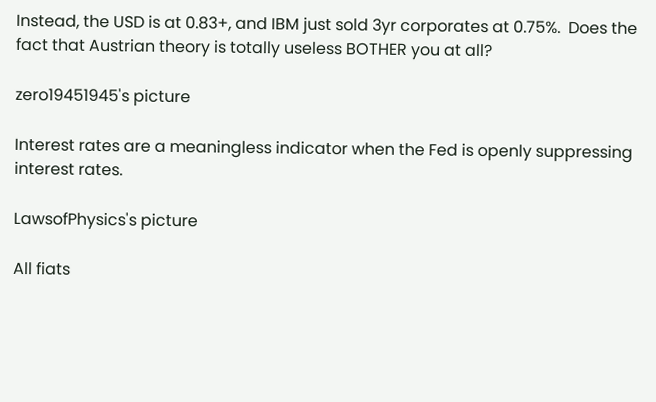Instead, the USD is at 0.83+, and IBM just sold 3yr corporates at 0.75%.  Does the fact that Austrian theory is totally useless BOTHER you at all?

zero19451945's picture

Interest rates are a meaningless indicator when the Fed is openly suppressing interest rates.

LawsofPhysics's picture

All fiats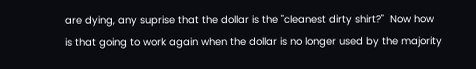are dying, any suprise that the dollar is the "cleanest dirty shirt?"  Now how is that going to work again when the dollar is no longer used by the majority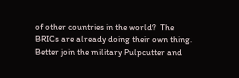of other countries in the world?  The BRICs are already doing their own thing.  Better join the military Pulpcutter and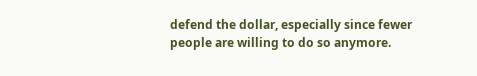defend the dollar, especially since fewer people are willing to do so anymore.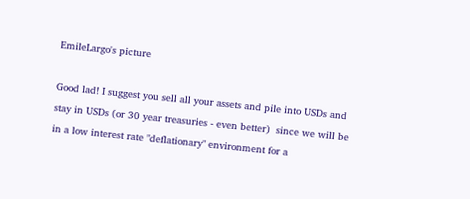EmileLargo's picture

Good lad! I suggest you sell all your assets and pile into USDs and stay in USDs (or 30 year treasuries - even better)  since we will be in a low interest rate "deflationary" environment for a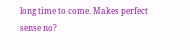long time to come. Makes perfect sense no?